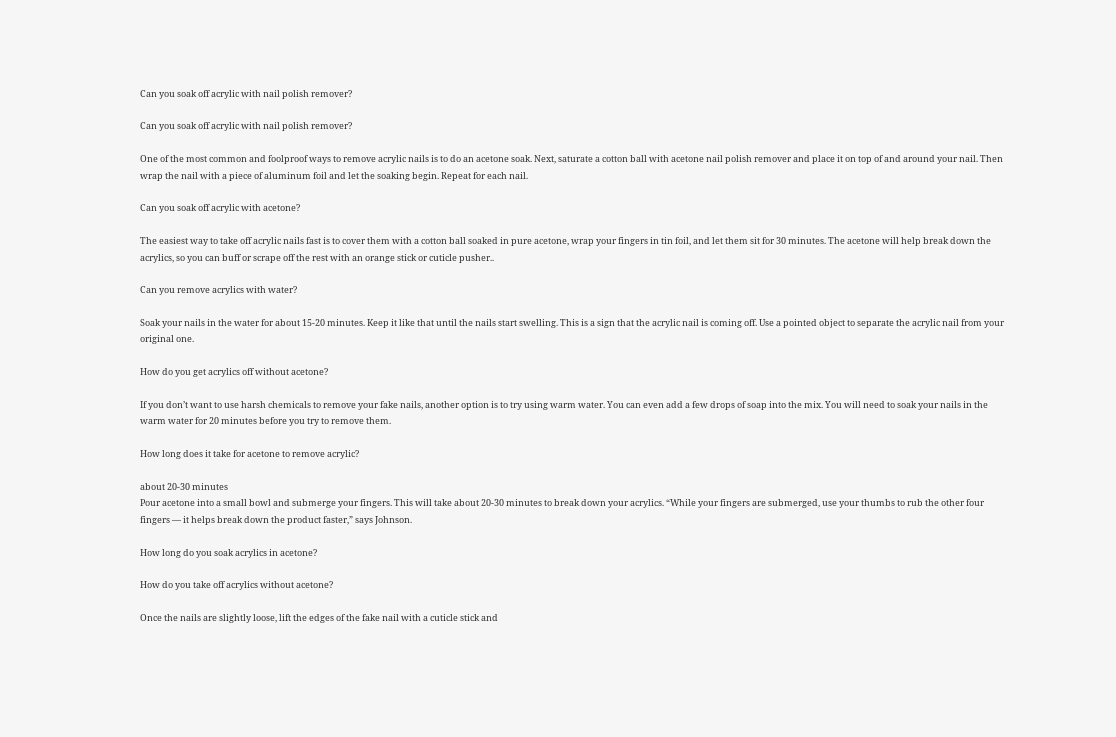Can you soak off acrylic with nail polish remover?

Can you soak off acrylic with nail polish remover?

One of the most common and foolproof ways to remove acrylic nails is to do an acetone soak. Next, saturate a cotton ball with acetone nail polish remover and place it on top of and around your nail. Then wrap the nail with a piece of aluminum foil and let the soaking begin. Repeat for each nail.

Can you soak off acrylic with acetone?

The easiest way to take off acrylic nails fast is to cover them with a cotton ball soaked in pure acetone, wrap your fingers in tin foil, and let them sit for 30 minutes. The acetone will help break down the acrylics, so you can buff or scrape off the rest with an orange stick or cuticle pusher..

Can you remove acrylics with water?

Soak your nails in the water for about 15-20 minutes. Keep it like that until the nails start swelling. This is a sign that the acrylic nail is coming off. Use a pointed object to separate the acrylic nail from your original one.

How do you get acrylics off without acetone?

If you don’t want to use harsh chemicals to remove your fake nails, another option is to try using warm water. You can even add a few drops of soap into the mix. You will need to soak your nails in the warm water for 20 minutes before you try to remove them.

How long does it take for acetone to remove acrylic?

about 20-30 minutes
Pour acetone into a small bowl and submerge your fingers. This will take about 20-30 minutes to break down your acrylics. “While your fingers are submerged, use your thumbs to rub the other four fingers — it helps break down the product faster,” says Johnson.

How long do you soak acrylics in acetone?

How do you take off acrylics without acetone?

Once the nails are slightly loose, lift the edges of the fake nail with a cuticle stick and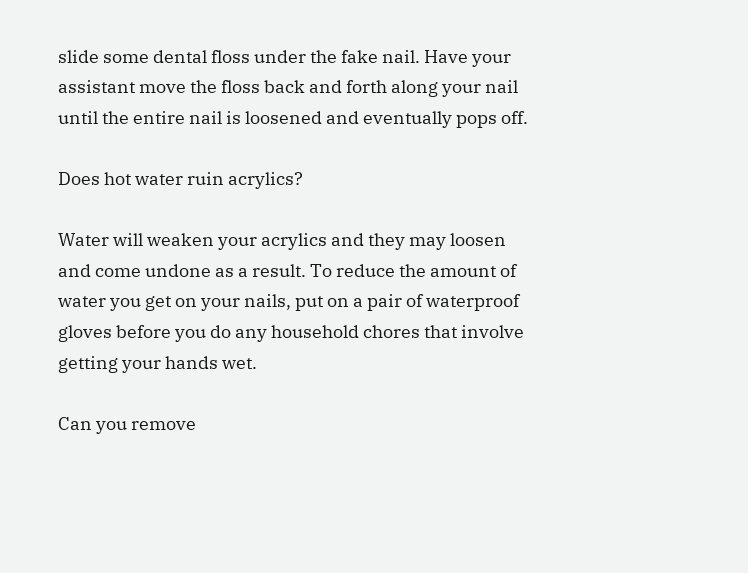slide some dental floss under the fake nail. Have your assistant move the floss back and forth along your nail until the entire nail is loosened and eventually pops off.

Does hot water ruin acrylics?

Water will weaken your acrylics and they may loosen and come undone as a result. To reduce the amount of water you get on your nails, put on a pair of waterproof gloves before you do any household chores that involve getting your hands wet.

Can you remove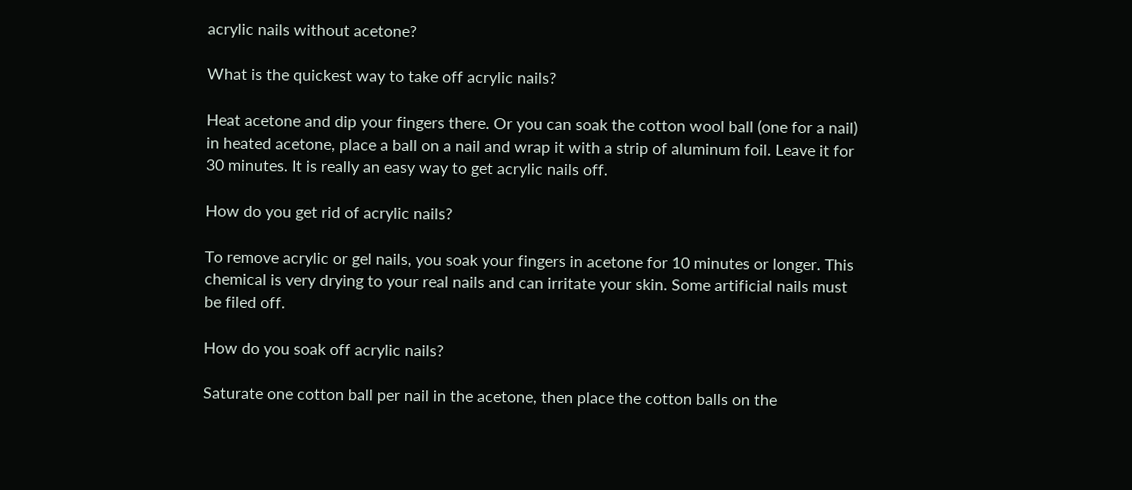acrylic nails without acetone?

What is the quickest way to take off acrylic nails?

Heat acetone and dip your fingers there. Or you can soak the cotton wool ball (one for a nail) in heated acetone, place a ball on a nail and wrap it with a strip of aluminum foil. Leave it for 30 minutes. It is really an easy way to get acrylic nails off.

How do you get rid of acrylic nails?

To remove acrylic or gel nails, you soak your fingers in acetone for 10 minutes or longer. This chemical is very drying to your real nails and can irritate your skin. Some artificial nails must be filed off.

How do you soak off acrylic nails?

Saturate one cotton ball per nail in the acetone, then place the cotton balls on the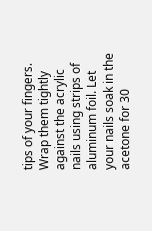tips of your fingers. Wrap them tightly against the acrylic nails using strips of aluminum foil. Let your nails soak in the acetone for 30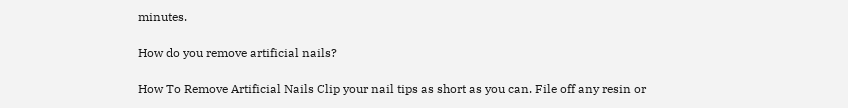minutes.

How do you remove artificial nails?

How To Remove Artificial Nails Clip your nail tips as short as you can. File off any resin or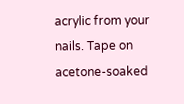acrylic from your nails. Tape on acetone-soaked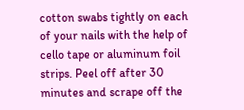cotton swabs tightly on each of your nails with the help of cello tape or aluminum foil strips. Peel off after 30 minutes and scrape off the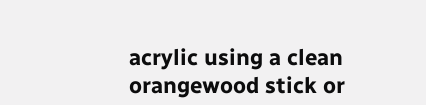acrylic using a clean orangewood stick or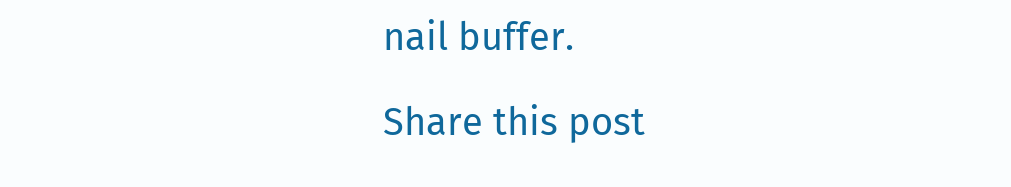nail buffer.

Share this post